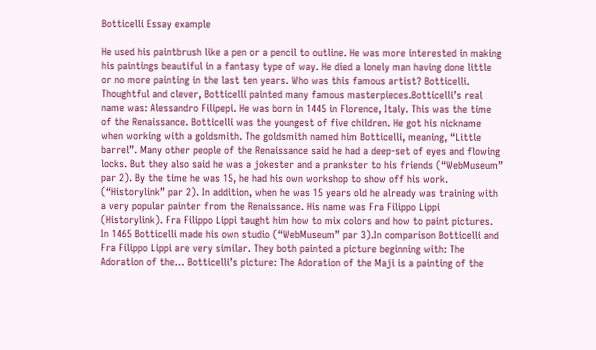Botticelli Essay example

He used his paintbrush like a pen or a pencil to outline. He was more interested in making his paintings beautiful in a fantasy type of way. He died a lonely man having done little or no more painting in the last ten years. Who was this famous artist? Botticelli. Thoughtful and clever, Botticelli painted many famous masterpieces.Botticelli’s real name was: Alessandro Filipepi. He was born in 1445 in Florence, Italy. This was the time of the Renaissance. Botticelli was the youngest of five children. He got his nickname when working with a goldsmith. The goldsmith named him Botticelli, meaning, “Little barrel”. Many other people of the Renaissance said he had a deep-set of eyes and flowing locks. But they also said he was a jokester and a prankster to his friends (“WebMuseum” par 2). By the time he was 15, he had his own workshop to show off his work. (“Historylink” par 2). In addition, when he was 15 years old he already was training with a very popular painter from the Renaissance. His name was Fra Filippo Lippi (Historylink). Fra Filippo Lippi taught him how to mix colors and how to paint pictures. In 1465 Botticelli made his own studio (“WebMuseum” par 3).In comparison Botticelli and Fra Filippo Lippi are very similar. They both painted a picture beginning with: The Adoration of the… Botticelli’s picture: The Adoration of the Maji is a painting of the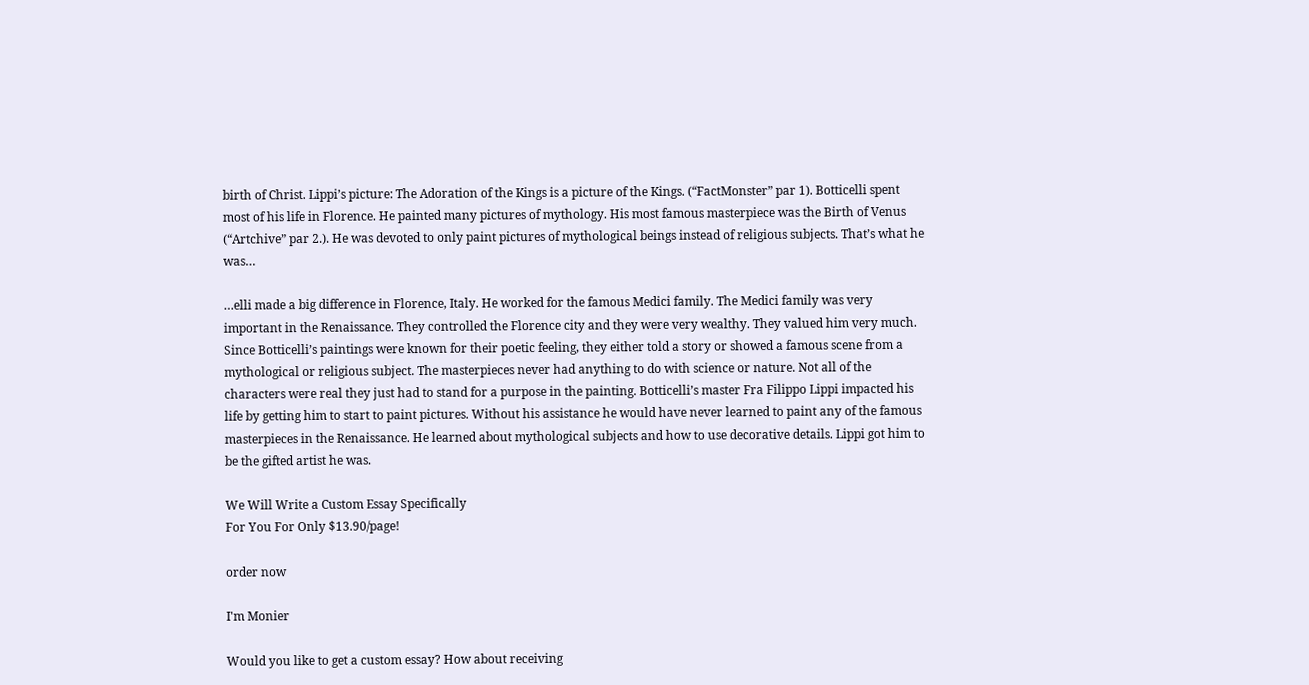birth of Christ. Lippi’s picture: The Adoration of the Kings is a picture of the Kings. (“FactMonster” par 1). Botticelli spent most of his life in Florence. He painted many pictures of mythology. His most famous masterpiece was the Birth of Venus (“Artchive” par 2.). He was devoted to only paint pictures of mythological beings instead of religious subjects. That’s what he was…

…elli made a big difference in Florence, Italy. He worked for the famous Medici family. The Medici family was very important in the Renaissance. They controlled the Florence city and they were very wealthy. They valued him very much. Since Botticelli’s paintings were known for their poetic feeling, they either told a story or showed a famous scene from a mythological or religious subject. The masterpieces never had anything to do with science or nature. Not all of the characters were real they just had to stand for a purpose in the painting. Botticelli’s master Fra Filippo Lippi impacted his life by getting him to start to paint pictures. Without his assistance he would have never learned to paint any of the famous masterpieces in the Renaissance. He learned about mythological subjects and how to use decorative details. Lippi got him to be the gifted artist he was.

We Will Write a Custom Essay Specifically
For You For Only $13.90/page!

order now

I'm Monier

Would you like to get a custom essay? How about receiving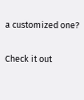a customized one?

Check it out